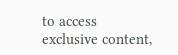to access exclusive content,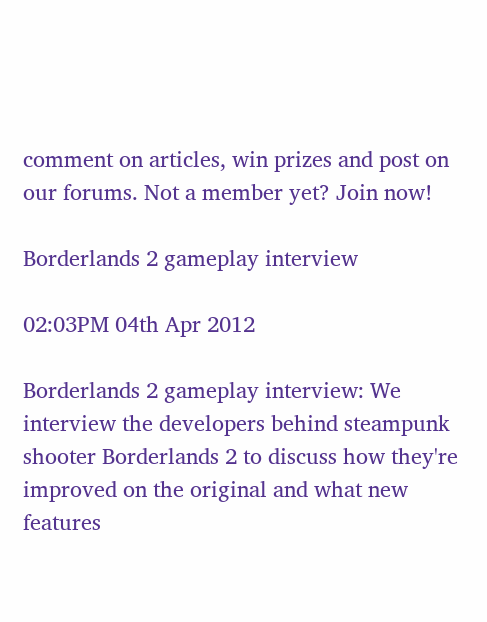comment on articles, win prizes and post on our forums. Not a member yet? Join now!

Borderlands 2 gameplay interview

02:03PM 04th Apr 2012

Borderlands 2 gameplay interview: We interview the developers behind steampunk shooter Borderlands 2 to discuss how they're improved on the original and what new features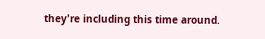they're including this time around.